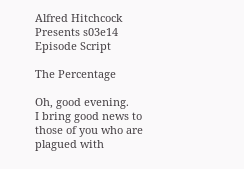Alfred Hitchcock Presents s03e14 Episode Script

The Percentage

Oh, good evening.
I bring good news to those of you who are plagued with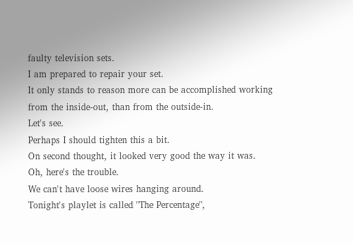faulty television sets.
I am prepared to repair your set.
It only stands to reason more can be accomplished working from the inside-out, than from the outside-in.
Let's see.
Perhaps I should tighten this a bit.
On second thought, it looked very good the way it was.
Oh, here's the trouble.
We can't have loose wires hanging around.
Tonight's playlet is called "The Percentage",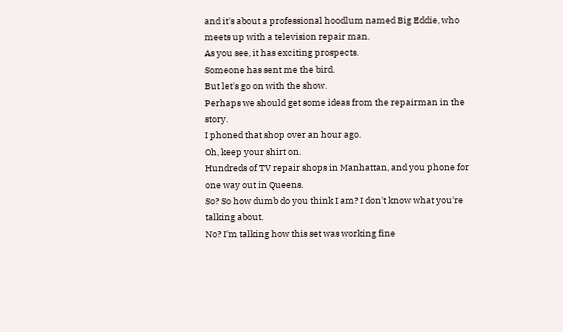and it's about a professional hoodlum named Big Eddie, who meets up with a television repair man.
As you see, it has exciting prospects.
Someone has sent me the bird.
But let's go on with the show.
Perhaps we should get some ideas from the repairman in the story.
I phoned that shop over an hour ago.
Oh, keep your shirt on.
Hundreds of TV repair shops in Manhattan, and you phone for one way out in Queens.
So? So how dumb do you think I am? I don't know what you're talking about.
No? I'm talking how this set was working fine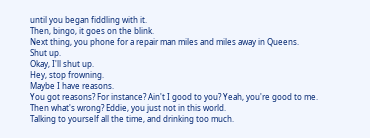until you began fiddling with it.
Then, bingo, it goes on the blink.
Next thing, you phone for a repair man miles and miles away in Queens.
Shut up.
Okay, I'll shut up.
Hey, stop frowning.
Maybe I have reasons.
You got reasons? For instance? Ain't I good to you? Yeah, you're good to me.
Then what's wrong? Eddie, you just not in this world.
Talking to yourself all the time, and drinking too much.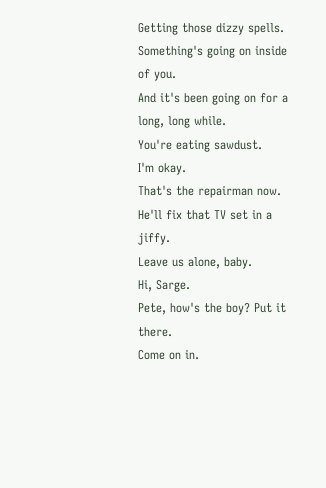Getting those dizzy spells.
Something's going on inside of you.
And it's been going on for a long, long while.
You're eating sawdust.
I'm okay.
That's the repairman now.
He'll fix that TV set in a jiffy.
Leave us alone, baby.
Hi, Sarge.
Pete, how's the boy? Put it there.
Come on in.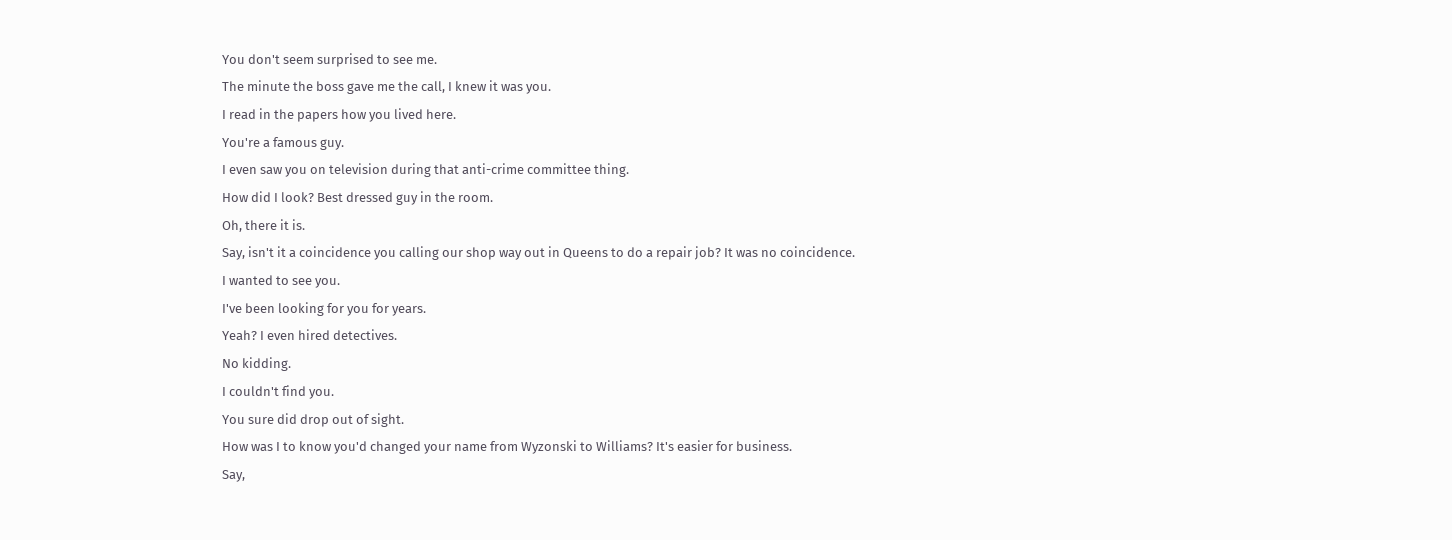You don't seem surprised to see me.
The minute the boss gave me the call, I knew it was you.
I read in the papers how you lived here.
You're a famous guy.
I even saw you on television during that anti-crime committee thing.
How did I look? Best dressed guy in the room.
Oh, there it is.
Say, isn't it a coincidence you calling our shop way out in Queens to do a repair job? It was no coincidence.
I wanted to see you.
I've been looking for you for years.
Yeah? I even hired detectives.
No kidding.
I couldn't find you.
You sure did drop out of sight.
How was I to know you'd changed your name from Wyzonski to Williams? It's easier for business.
Say,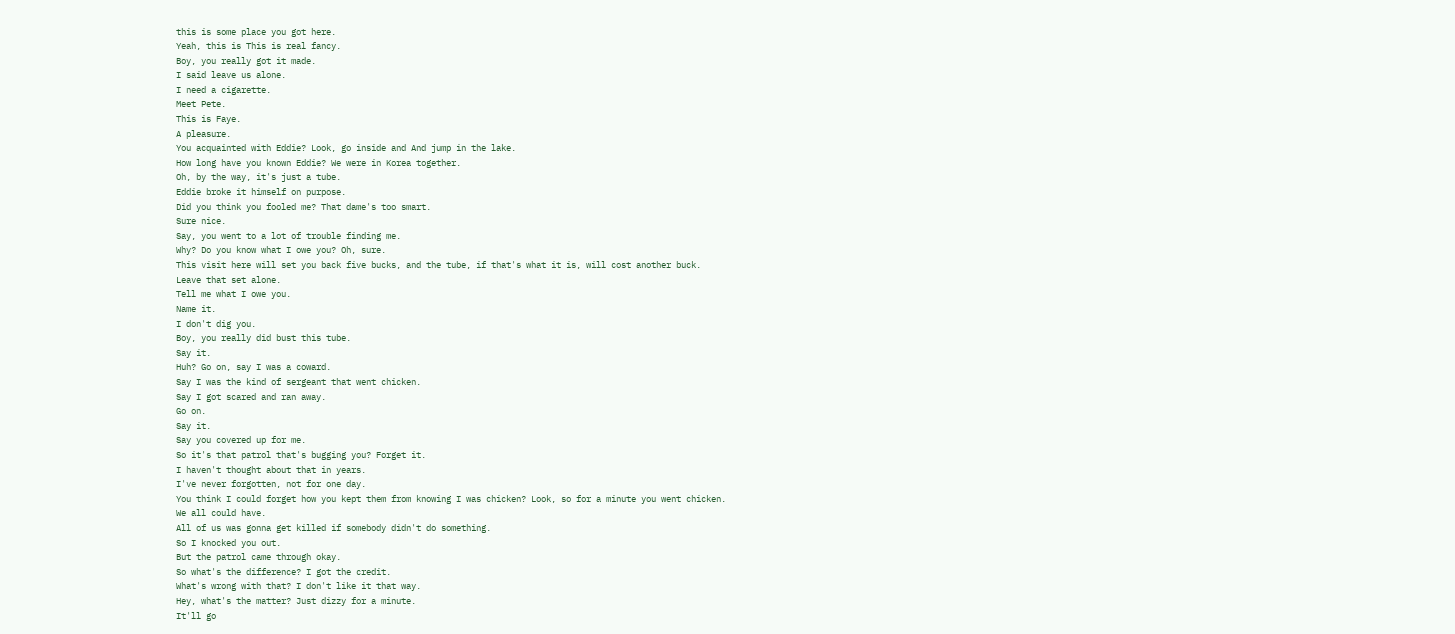this is some place you got here.
Yeah, this is This is real fancy.
Boy, you really got it made.
I said leave us alone.
I need a cigarette.
Meet Pete.
This is Faye.
A pleasure.
You acquainted with Eddie? Look, go inside and And jump in the lake.
How long have you known Eddie? We were in Korea together.
Oh, by the way, it's just a tube.
Eddie broke it himself on purpose.
Did you think you fooled me? That dame's too smart.
Sure nice.
Say, you went to a lot of trouble finding me.
Why? Do you know what I owe you? Oh, sure.
This visit here will set you back five bucks, and the tube, if that's what it is, will cost another buck.
Leave that set alone.
Tell me what I owe you.
Name it.
I don't dig you.
Boy, you really did bust this tube.
Say it.
Huh? Go on, say I was a coward.
Say I was the kind of sergeant that went chicken.
Say I got scared and ran away.
Go on.
Say it.
Say you covered up for me.
So it's that patrol that's bugging you? Forget it.
I haven't thought about that in years.
I've never forgotten, not for one day.
You think I could forget how you kept them from knowing I was chicken? Look, so for a minute you went chicken.
We all could have.
All of us was gonna get killed if somebody didn't do something.
So I knocked you out.
But the patrol came through okay.
So what's the difference? I got the credit.
What's wrong with that? I don't like it that way.
Hey, what's the matter? Just dizzy for a minute.
It'll go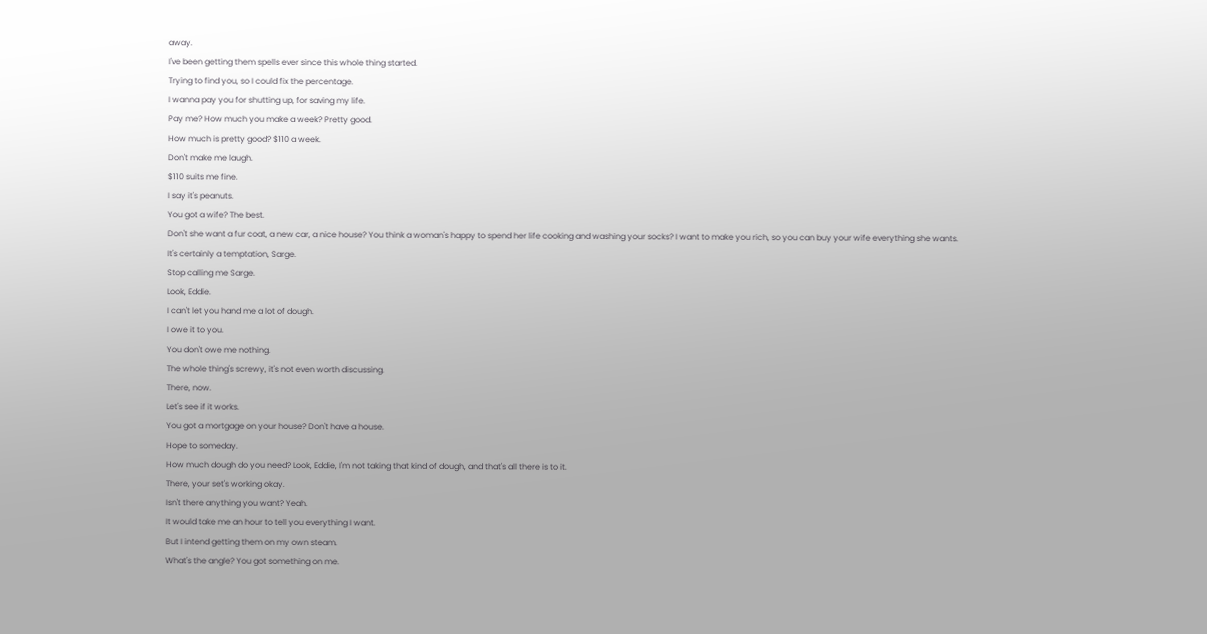away.
I've been getting them spells ever since this whole thing started.
Trying to find you, so I could fix the percentage.
I wanna pay you for shutting up, for saving my life.
Pay me? How much you make a week? Pretty good.
How much is pretty good? $110 a week.
Don't make me laugh.
$110 suits me fine.
I say it's peanuts.
You got a wife? The best.
Don't she want a fur coat, a new car, a nice house? You think a woman's happy to spend her life cooking and washing your socks? I want to make you rich, so you can buy your wife everything she wants.
It's certainly a temptation, Sarge.
Stop calling me Sarge.
Look, Eddie.
I can't let you hand me a lot of dough.
I owe it to you.
You don't owe me nothing.
The whole thing's screwy, it's not even worth discussing.
There, now.
Let's see if it works.
You got a mortgage on your house? Don't have a house.
Hope to someday.
How much dough do you need? Look, Eddie, I'm not taking that kind of dough, and that's all there is to it.
There, your set's working okay.
Isn't there anything you want? Yeah.
It would take me an hour to tell you everything I want.
But I intend getting them on my own steam.
What's the angle? You got something on me.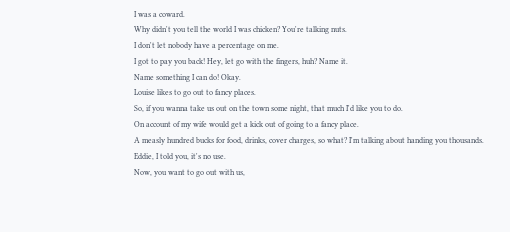I was a coward.
Why didn't you tell the world I was chicken? You're talking nuts.
I don't let nobody have a percentage on me.
I got to pay you back! Hey, let go with the fingers, huh? Name it.
Name something I can do! Okay.
Louise likes to go out to fancy places.
So, if you wanna take us out on the town some night, that much I'd like you to do.
On account of my wife would get a kick out of going to a fancy place.
A measly hundred bucks for food, drinks, cover charges, so what? I'm talking about handing you thousands.
Eddie, I told you, it's no use.
Now, you want to go out with us,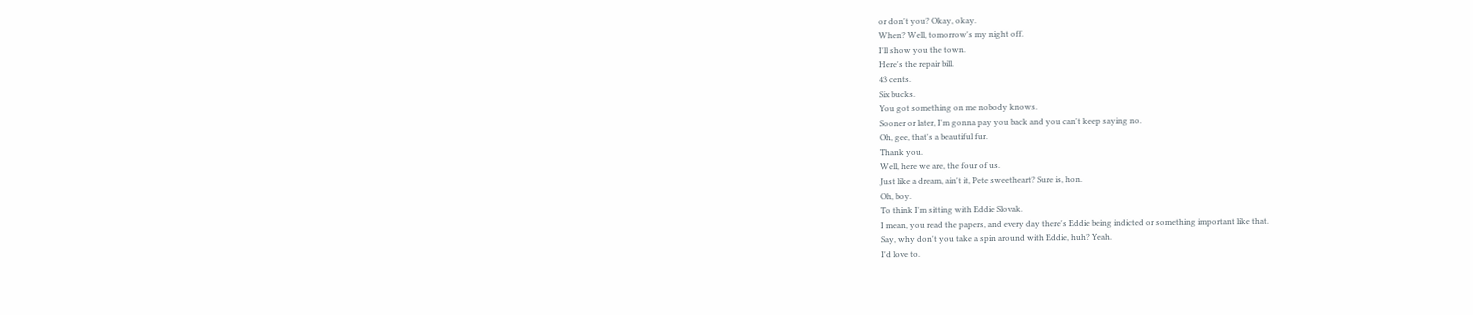or don't you? Okay, okay.
When? Well, tomorrow's my night off.
I'll show you the town.
Here's the repair bill.
43 cents.
Six bucks.
You got something on me nobody knows.
Sooner or later, I'm gonna pay you back and you can't keep saying no.
Oh, gee, that's a beautiful fur.
Thank you.
Well, here we are, the four of us.
Just like a dream, ain't it, Pete sweetheart? Sure is, hon.
Oh, boy.
To think I'm sitting with Eddie Slovak.
I mean, you read the papers, and every day there's Eddie being indicted or something important like that.
Say, why don't you take a spin around with Eddie, huh? Yeah.
I'd love to.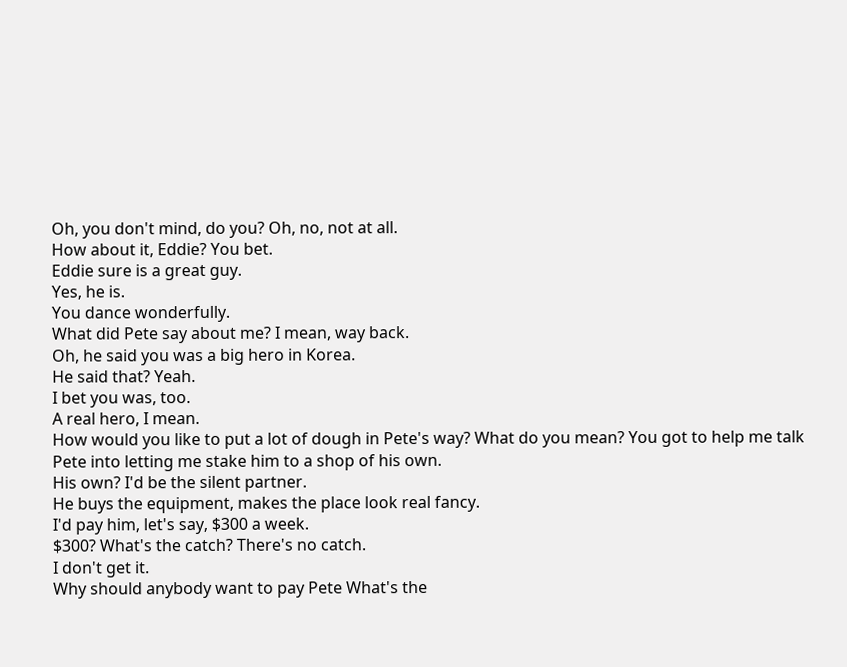Oh, you don't mind, do you? Oh, no, not at all.
How about it, Eddie? You bet.
Eddie sure is a great guy.
Yes, he is.
You dance wonderfully.
What did Pete say about me? I mean, way back.
Oh, he said you was a big hero in Korea.
He said that? Yeah.
I bet you was, too.
A real hero, I mean.
How would you like to put a lot of dough in Pete's way? What do you mean? You got to help me talk Pete into letting me stake him to a shop of his own.
His own? I'd be the silent partner.
He buys the equipment, makes the place look real fancy.
I'd pay him, let's say, $300 a week.
$300? What's the catch? There's no catch.
I don't get it.
Why should anybody want to pay Pete What's the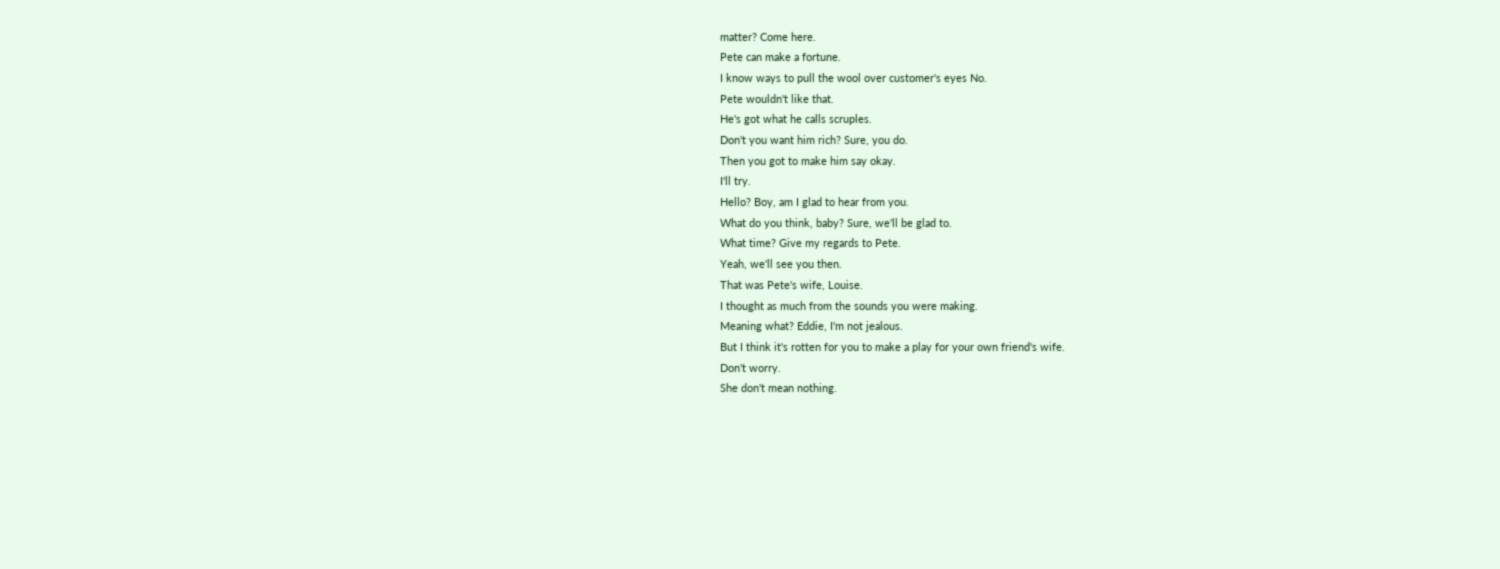matter? Come here.
Pete can make a fortune.
I know ways to pull the wool over customer's eyes No.
Pete wouldn't like that.
He's got what he calls scruples.
Don't you want him rich? Sure, you do.
Then you got to make him say okay.
I'll try.
Hello? Boy, am I glad to hear from you.
What do you think, baby? Sure, we'll be glad to.
What time? Give my regards to Pete.
Yeah, we'll see you then.
That was Pete's wife, Louise.
I thought as much from the sounds you were making.
Meaning what? Eddie, I'm not jealous.
But I think it's rotten for you to make a play for your own friend's wife.
Don't worry.
She don't mean nothing.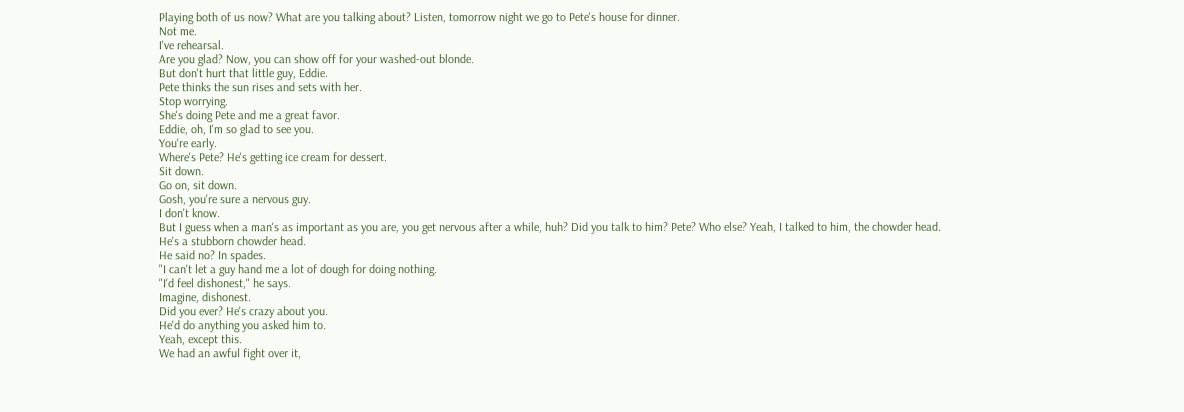Playing both of us now? What are you talking about? Listen, tomorrow night we go to Pete's house for dinner.
Not me.
I've rehearsal.
Are you glad? Now, you can show off for your washed-out blonde.
But don't hurt that little guy, Eddie.
Pete thinks the sun rises and sets with her.
Stop worrying.
She's doing Pete and me a great favor.
Eddie, oh, I'm so glad to see you.
You're early.
Where's Pete? He's getting ice cream for dessert.
Sit down.
Go on, sit down.
Gosh, you're sure a nervous guy.
I don't know.
But I guess when a man's as important as you are, you get nervous after a while, huh? Did you talk to him? Pete? Who else? Yeah, I talked to him, the chowder head.
He's a stubborn chowder head.
He said no? In spades.
"I can't let a guy hand me a lot of dough for doing nothing.
"I'd feel dishonest," he says.
Imagine, dishonest.
Did you ever? He's crazy about you.
He'd do anything you asked him to.
Yeah, except this.
We had an awful fight over it,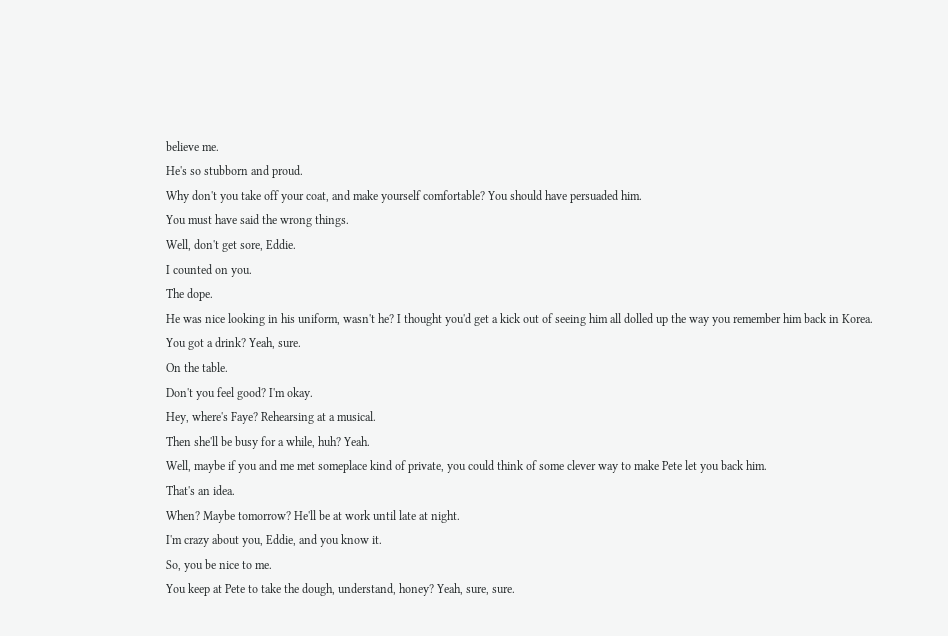believe me.
He's so stubborn and proud.
Why don't you take off your coat, and make yourself comfortable? You should have persuaded him.
You must have said the wrong things.
Well, don't get sore, Eddie.
I counted on you.
The dope.
He was nice looking in his uniform, wasn't he? I thought you'd get a kick out of seeing him all dolled up the way you remember him back in Korea.
You got a drink? Yeah, sure.
On the table.
Don't you feel good? I'm okay.
Hey, where's Faye? Rehearsing at a musical.
Then she'll be busy for a while, huh? Yeah.
Well, maybe if you and me met someplace kind of private, you could think of some clever way to make Pete let you back him.
That's an idea.
When? Maybe tomorrow? He'll be at work until late at night.
I'm crazy about you, Eddie, and you know it.
So, you be nice to me.
You keep at Pete to take the dough, understand, honey? Yeah, sure, sure.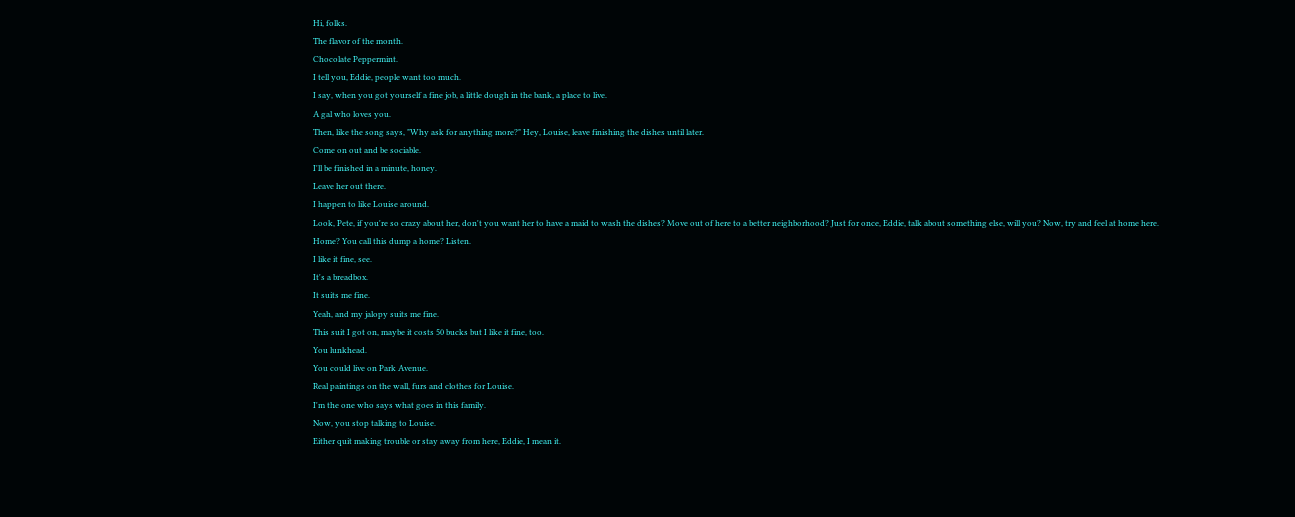Hi, folks.
The flavor of the month.
Chocolate Peppermint.
I tell you, Eddie, people want too much.
I say, when you got yourself a fine job, a little dough in the bank, a place to live.
A gal who loves you.
Then, like the song says, "Why ask for anything more?" Hey, Louise, leave finishing the dishes until later.
Come on out and be sociable.
I'll be finished in a minute, honey.
Leave her out there.
I happen to like Louise around.
Look, Pete, if you're so crazy about her, don't you want her to have a maid to wash the dishes? Move out of here to a better neighborhood? Just for once, Eddie, talk about something else, will you? Now, try and feel at home here.
Home? You call this dump a home? Listen.
I like it fine, see.
It's a breadbox.
It suits me fine.
Yeah, and my jalopy suits me fine.
This suit I got on, maybe it costs 50 bucks but I like it fine, too.
You lunkhead.
You could live on Park Avenue.
Real paintings on the wall, furs and clothes for Louise.
I'm the one who says what goes in this family.
Now, you stop talking to Louise.
Either quit making trouble or stay away from here, Eddie, I mean it.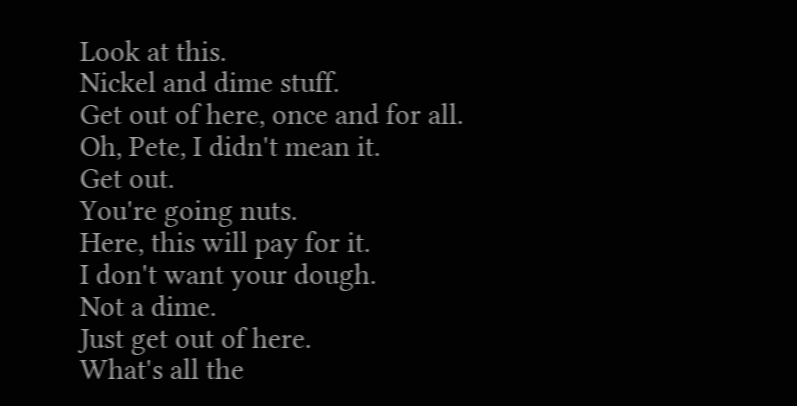Look at this.
Nickel and dime stuff.
Get out of here, once and for all.
Oh, Pete, I didn't mean it.
Get out.
You're going nuts.
Here, this will pay for it.
I don't want your dough.
Not a dime.
Just get out of here.
What's all the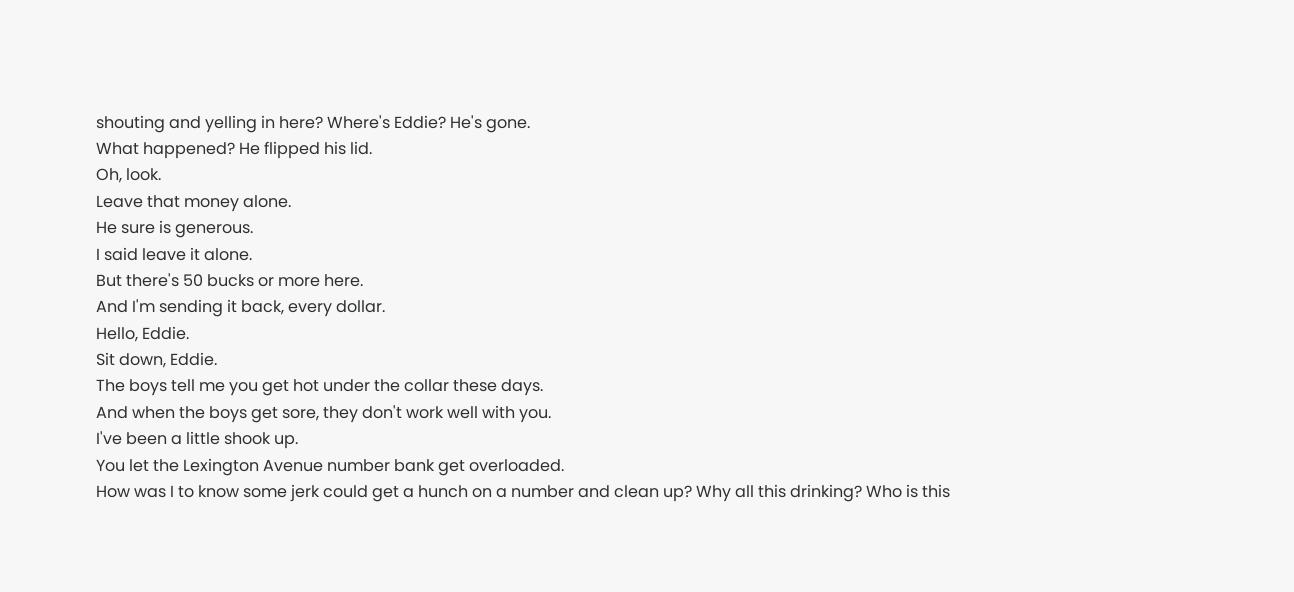shouting and yelling in here? Where's Eddie? He's gone.
What happened? He flipped his lid.
Oh, look.
Leave that money alone.
He sure is generous.
I said leave it alone.
But there's 50 bucks or more here.
And I'm sending it back, every dollar.
Hello, Eddie.
Sit down, Eddie.
The boys tell me you get hot under the collar these days.
And when the boys get sore, they don't work well with you.
I've been a little shook up.
You let the Lexington Avenue number bank get overloaded.
How was I to know some jerk could get a hunch on a number and clean up? Why all this drinking? Who is this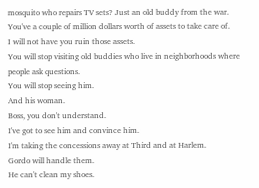mosquito who repairs TV sets? Just an old buddy from the war.
You've a couple of million dollars worth of assets to take care of.
I will not have you ruin those assets.
You will stop visiting old buddies who live in neighborhoods where people ask questions.
You will stop seeing him.
And his woman.
Boss, you don't understand.
I've got to see him and convince him.
I'm taking the concessions away at Third and at Harlem.
Gordo will handle them.
He can't clean my shoes.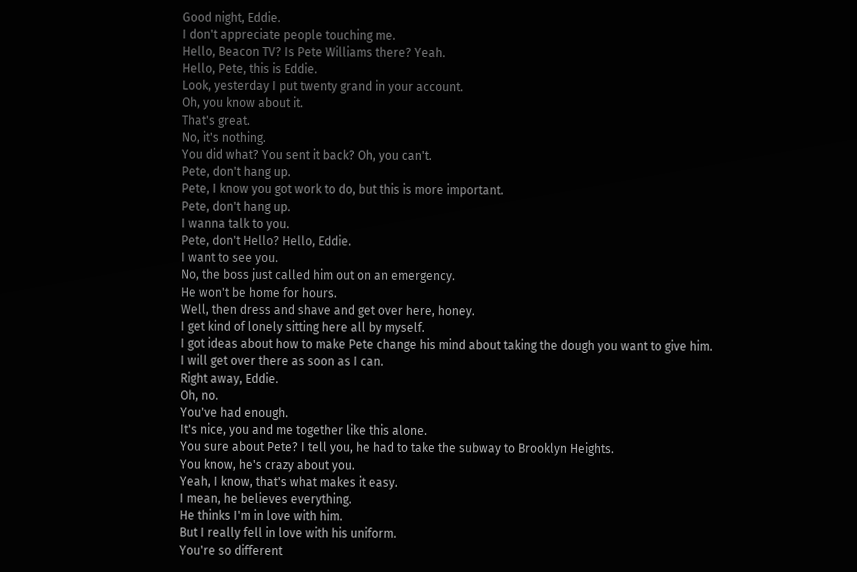Good night, Eddie.
I don't appreciate people touching me.
Hello, Beacon TV? Is Pete Williams there? Yeah.
Hello, Pete, this is Eddie.
Look, yesterday I put twenty grand in your account.
Oh, you know about it.
That's great.
No, it's nothing.
You did what? You sent it back? Oh, you can't.
Pete, don't hang up.
Pete, I know you got work to do, but this is more important.
Pete, don't hang up.
I wanna talk to you.
Pete, don't Hello? Hello, Eddie.
I want to see you.
No, the boss just called him out on an emergency.
He won't be home for hours.
Well, then dress and shave and get over here, honey.
I get kind of lonely sitting here all by myself.
I got ideas about how to make Pete change his mind about taking the dough you want to give him.
I will get over there as soon as I can.
Right away, Eddie.
Oh, no.
You've had enough.
It's nice, you and me together like this alone.
You sure about Pete? I tell you, he had to take the subway to Brooklyn Heights.
You know, he's crazy about you.
Yeah, I know, that's what makes it easy.
I mean, he believes everything.
He thinks I'm in love with him.
But I really fell in love with his uniform.
You're so different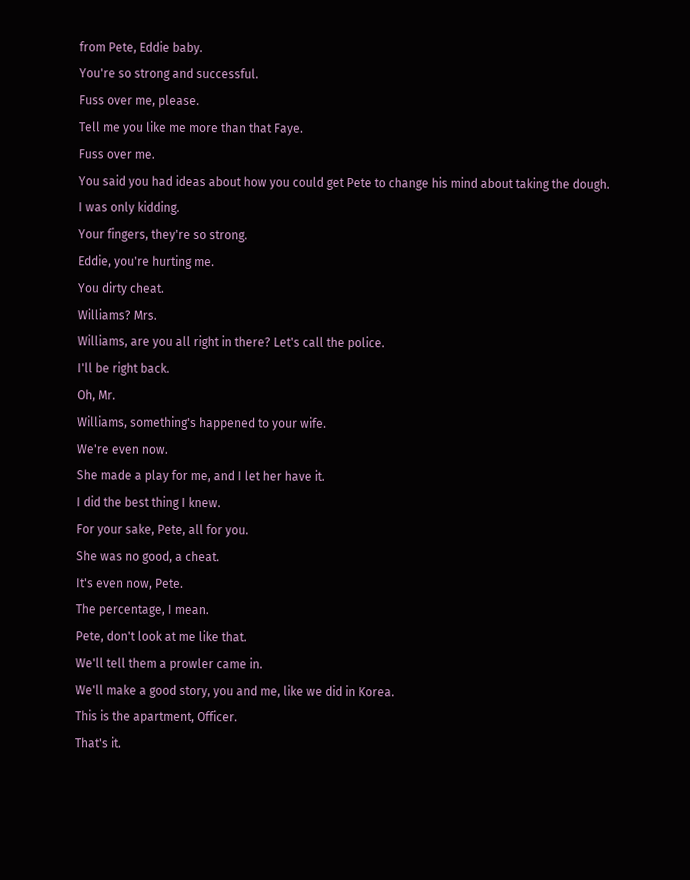from Pete, Eddie baby.
You're so strong and successful.
Fuss over me, please.
Tell me you like me more than that Faye.
Fuss over me.
You said you had ideas about how you could get Pete to change his mind about taking the dough.
I was only kidding.
Your fingers, they're so strong.
Eddie, you're hurting me.
You dirty cheat.
Williams? Mrs.
Williams, are you all right in there? Let's call the police.
I'll be right back.
Oh, Mr.
Williams, something's happened to your wife.
We're even now.
She made a play for me, and I let her have it.
I did the best thing I knew.
For your sake, Pete, all for you.
She was no good, a cheat.
It's even now, Pete.
The percentage, I mean.
Pete, don't look at me like that.
We'll tell them a prowler came in.
We'll make a good story, you and me, like we did in Korea.
This is the apartment, Officer.
That's it.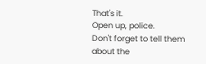That's it.
Open up, police.
Don't forget to tell them about the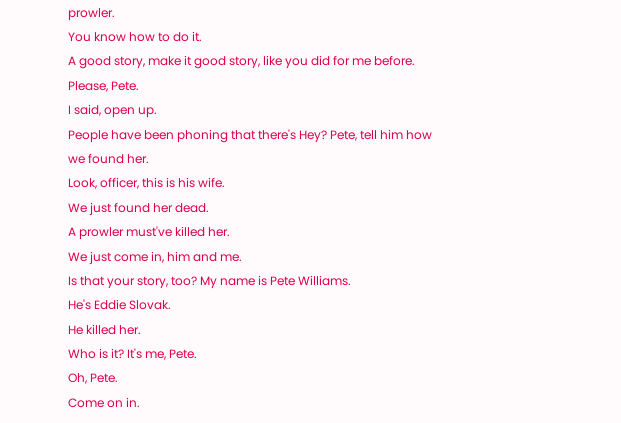prowler.
You know how to do it.
A good story, make it good story, like you did for me before.
Please, Pete.
I said, open up.
People have been phoning that there's Hey? Pete, tell him how we found her.
Look, officer, this is his wife.
We just found her dead.
A prowler must've killed her.
We just come in, him and me.
Is that your story, too? My name is Pete Williams.
He's Eddie Slovak.
He killed her.
Who is it? It's me, Pete.
Oh, Pete.
Come on in.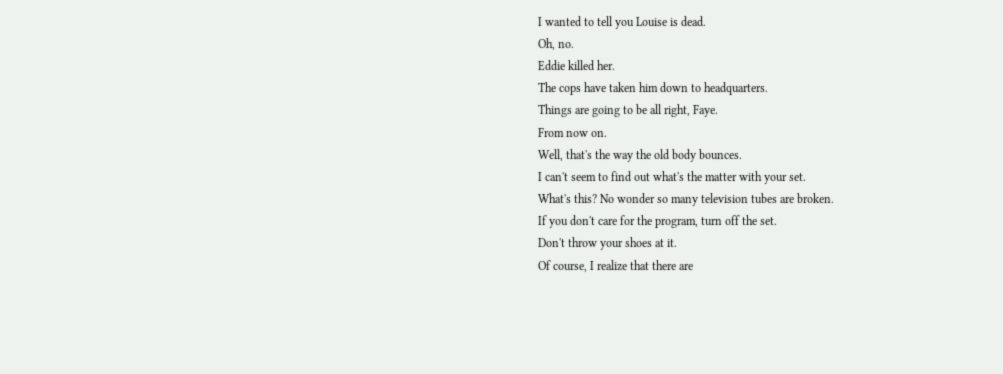I wanted to tell you Louise is dead.
Oh, no.
Eddie killed her.
The cops have taken him down to headquarters.
Things are going to be all right, Faye.
From now on.
Well, that's the way the old body bounces.
I can't seem to find out what's the matter with your set.
What's this? No wonder so many television tubes are broken.
If you don't care for the program, turn off the set.
Don't throw your shoes at it.
Of course, I realize that there are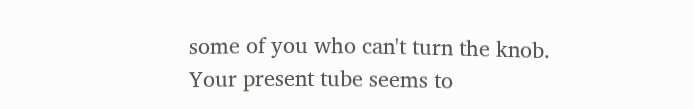some of you who can't turn the knob.
Your present tube seems to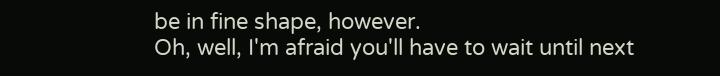be in fine shape, however.
Oh, well, I'm afraid you'll have to wait until next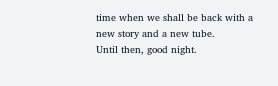time when we shall be back with a new story and a new tube.
Until then, good night.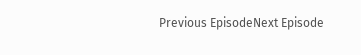Previous EpisodeNext Episode